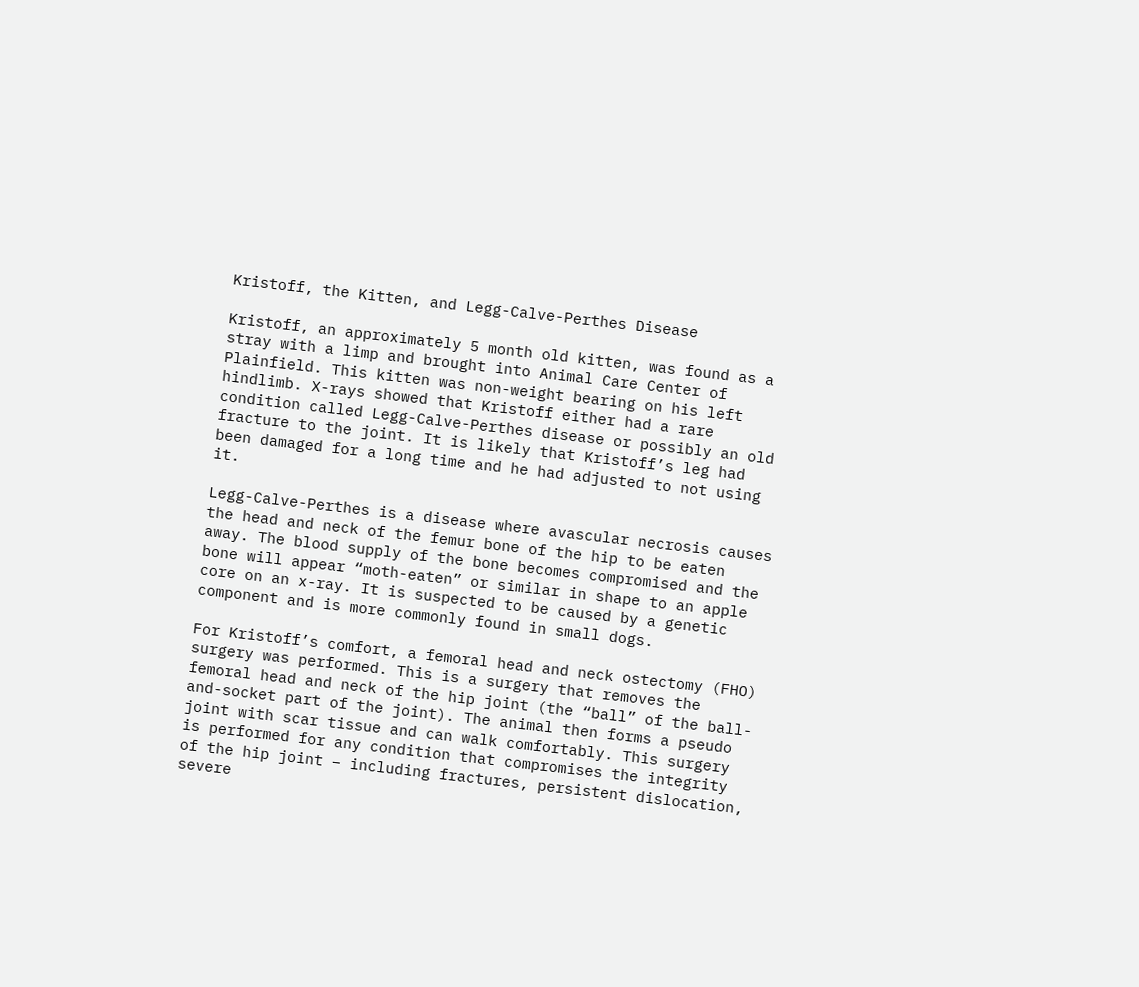Kristoff, the Kitten, and Legg-Calve-Perthes Disease

Kristoff, an approximately 5 month old kitten, was found as a stray with a limp and brought into Animal Care Center of Plainfield. This kitten was non-weight bearing on his left hindlimb. X-rays showed that Kristoff either had a rare condition called Legg-Calve-Perthes disease or possibly an old fracture to the joint. It is likely that Kristoff’s leg had been damaged for a long time and he had adjusted to not using it.

Legg-Calve-Perthes is a disease where avascular necrosis causes the head and neck of the femur bone of the hip to be eaten away. The blood supply of the bone becomes compromised and the bone will appear “moth-eaten” or similar in shape to an apple core on an x-ray. It is suspected to be caused by a genetic component and is more commonly found in small dogs.

For Kristoff’s comfort, a femoral head and neck ostectomy (FHO) surgery was performed. This is a surgery that removes the femoral head and neck of the hip joint (the “ball” of the ball-and-socket part of the joint). The animal then forms a pseudo joint with scar tissue and can walk comfortably. This surgery is performed for any condition that compromises the integrity of the hip joint – including fractures, persistent dislocation, severe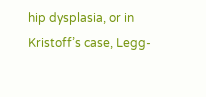hip dysplasia, or in Kristoff’s case, Legg-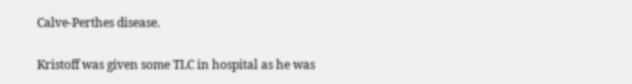Calve-Perthes disease.

Kristoff was given some TLC in hospital as he was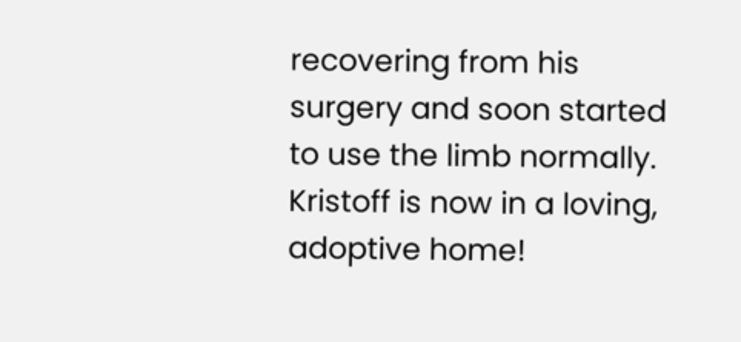recovering from his surgery and soon started to use the limb normally. Kristoff is now in a loving, adoptive home!